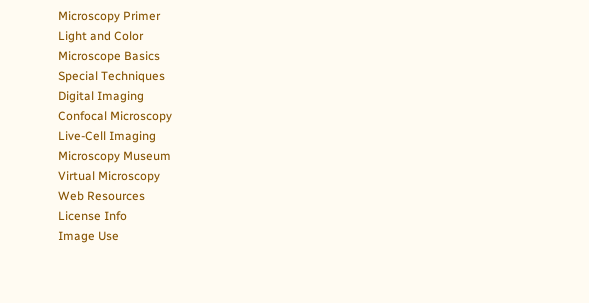Microscopy Primer
Light and Color
Microscope Basics
Special Techniques
Digital Imaging
Confocal Microscopy
Live-Cell Imaging
Microscopy Museum
Virtual Microscopy
Web Resources
License Info
Image Use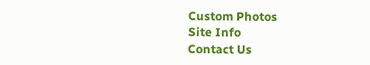Custom Photos
Site Info
Contact Us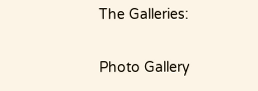The Galleries:

Photo Gallery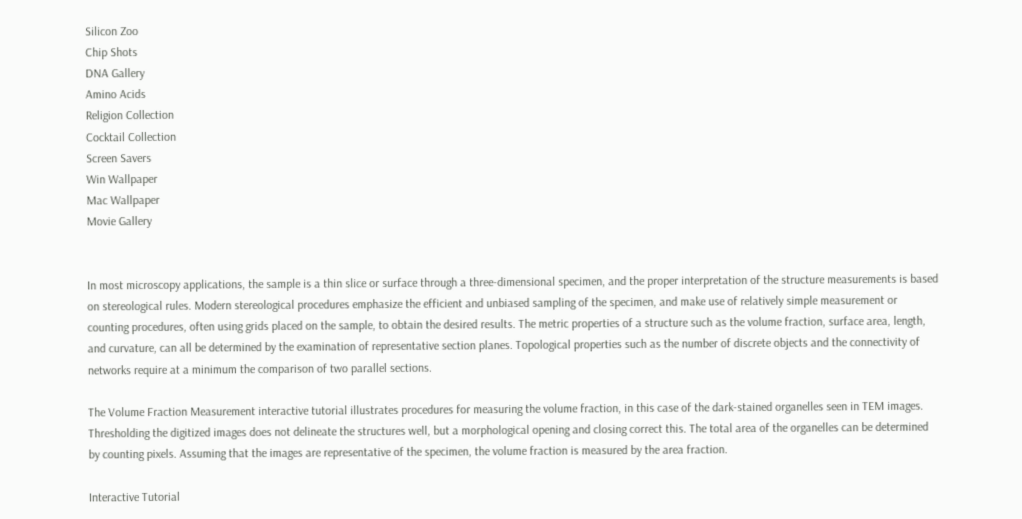Silicon Zoo
Chip Shots
DNA Gallery
Amino Acids
Religion Collection
Cocktail Collection
Screen Savers
Win Wallpaper
Mac Wallpaper
Movie Gallery


In most microscopy applications, the sample is a thin slice or surface through a three-dimensional specimen, and the proper interpretation of the structure measurements is based on stereological rules. Modern stereological procedures emphasize the efficient and unbiased sampling of the specimen, and make use of relatively simple measurement or counting procedures, often using grids placed on the sample, to obtain the desired results. The metric properties of a structure such as the volume fraction, surface area, length, and curvature, can all be determined by the examination of representative section planes. Topological properties such as the number of discrete objects and the connectivity of networks require at a minimum the comparison of two parallel sections.

The Volume Fraction Measurement interactive tutorial illustrates procedures for measuring the volume fraction, in this case of the dark-stained organelles seen in TEM images. Thresholding the digitized images does not delineate the structures well, but a morphological opening and closing correct this. The total area of the organelles can be determined by counting pixels. Assuming that the images are representative of the specimen, the volume fraction is measured by the area fraction.

Interactive Tutorial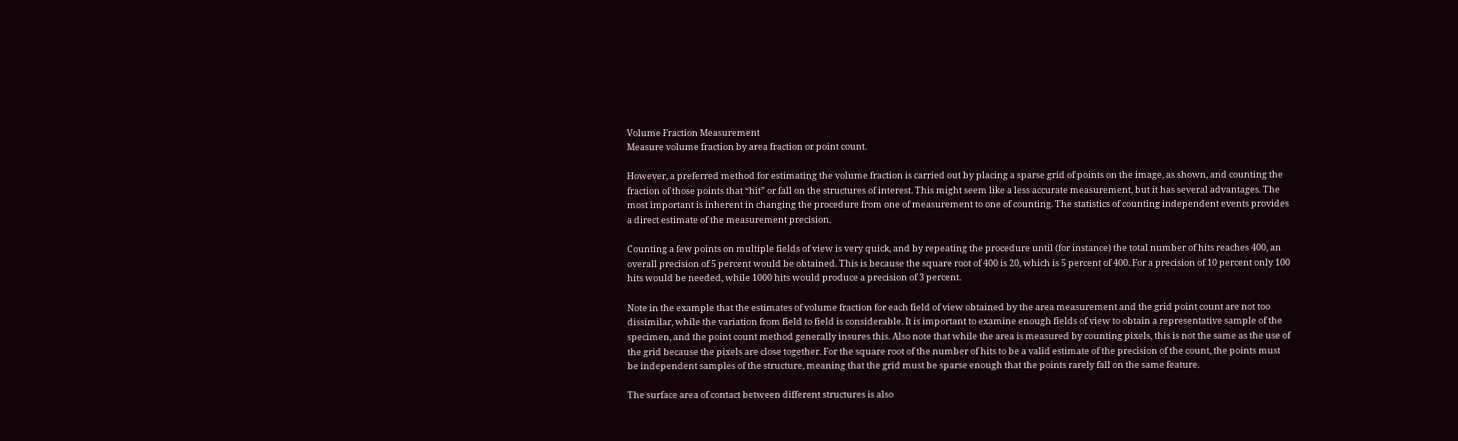Volume Fraction Measurement
Measure volume fraction by area fraction or point count.

However, a preferred method for estimating the volume fraction is carried out by placing a sparse grid of points on the image, as shown, and counting the fraction of those points that “hit” or fall on the structures of interest. This might seem like a less accurate measurement, but it has several advantages. The most important is inherent in changing the procedure from one of measurement to one of counting. The statistics of counting independent events provides a direct estimate of the measurement precision.

Counting a few points on multiple fields of view is very quick, and by repeating the procedure until (for instance) the total number of hits reaches 400, an overall precision of 5 percent would be obtained. This is because the square root of 400 is 20, which is 5 percent of 400. For a precision of 10 percent only 100 hits would be needed, while 1000 hits would produce a precision of 3 percent.

Note in the example that the estimates of volume fraction for each field of view obtained by the area measurement and the grid point count are not too dissimilar, while the variation from field to field is considerable. It is important to examine enough fields of view to obtain a representative sample of the specimen, and the point count method generally insures this. Also note that while the area is measured by counting pixels, this is not the same as the use of the grid because the pixels are close together. For the square root of the number of hits to be a valid estimate of the precision of the count, the points must be independent samples of the structure, meaning that the grid must be sparse enough that the points rarely fall on the same feature.

The surface area of contact between different structures is also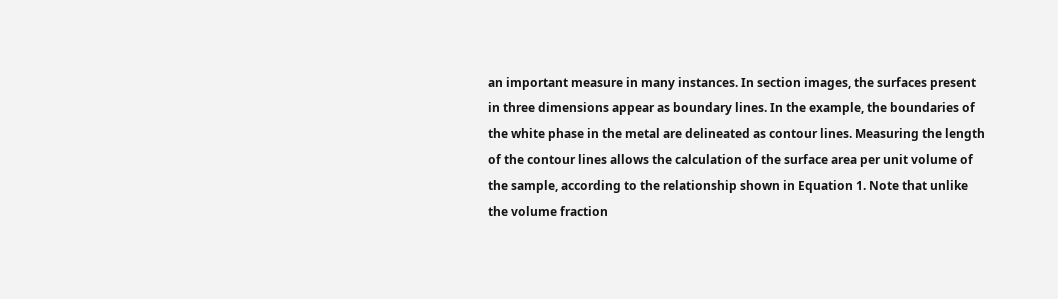an important measure in many instances. In section images, the surfaces present in three dimensions appear as boundary lines. In the example, the boundaries of the white phase in the metal are delineated as contour lines. Measuring the length of the contour lines allows the calculation of the surface area per unit volume of the sample, according to the relationship shown in Equation 1. Note that unlike the volume fraction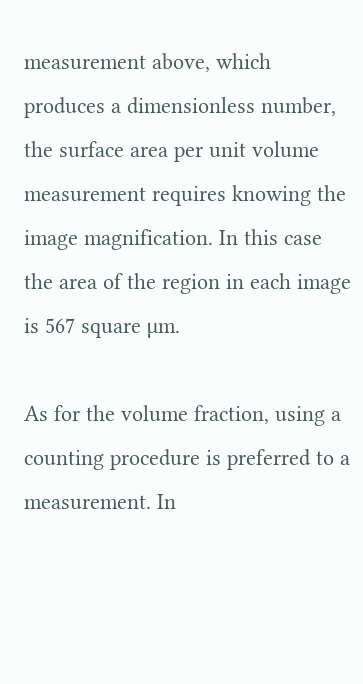measurement above, which produces a dimensionless number, the surface area per unit volume measurement requires knowing the image magnification. In this case the area of the region in each image is 567 square µm.

As for the volume fraction, using a counting procedure is preferred to a measurement. In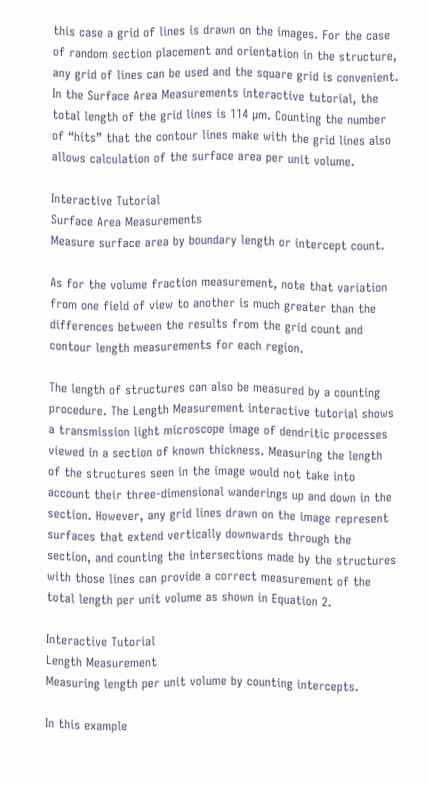this case a grid of lines is drawn on the images. For the case of random section placement and orientation in the structure, any grid of lines can be used and the square grid is convenient. In the Surface Area Measurements interactive tutorial, the total length of the grid lines is 114 µm. Counting the number of “hits” that the contour lines make with the grid lines also allows calculation of the surface area per unit volume.

Interactive Tutorial
Surface Area Measurements
Measure surface area by boundary length or intercept count.

As for the volume fraction measurement, note that variation from one field of view to another is much greater than the differences between the results from the grid count and contour length measurements for each region.

The length of structures can also be measured by a counting procedure. The Length Measurement interactive tutorial shows a transmission light microscope image of dendritic processes viewed in a section of known thickness. Measuring the length of the structures seen in the image would not take into account their three-dimensional wanderings up and down in the section. However, any grid lines drawn on the image represent surfaces that extend vertically downwards through the section, and counting the intersections made by the structures with those lines can provide a correct measurement of the total length per unit volume as shown in Equation 2.

Interactive Tutorial
Length Measurement
Measuring length per unit volume by counting intercepts.

In this example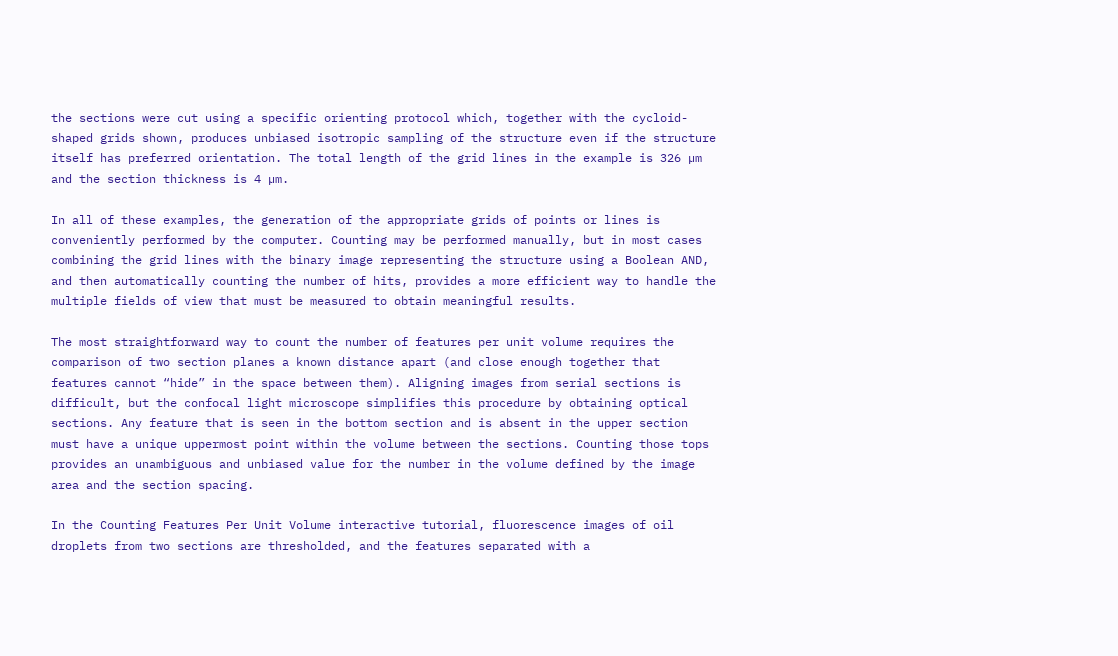the sections were cut using a specific orienting protocol which, together with the cycloid-shaped grids shown, produces unbiased isotropic sampling of the structure even if the structure itself has preferred orientation. The total length of the grid lines in the example is 326 µm and the section thickness is 4 µm.

In all of these examples, the generation of the appropriate grids of points or lines is conveniently performed by the computer. Counting may be performed manually, but in most cases combining the grid lines with the binary image representing the structure using a Boolean AND, and then automatically counting the number of hits, provides a more efficient way to handle the multiple fields of view that must be measured to obtain meaningful results.

The most straightforward way to count the number of features per unit volume requires the comparison of two section planes a known distance apart (and close enough together that features cannot “hide” in the space between them). Aligning images from serial sections is difficult, but the confocal light microscope simplifies this procedure by obtaining optical sections. Any feature that is seen in the bottom section and is absent in the upper section must have a unique uppermost point within the volume between the sections. Counting those tops provides an unambiguous and unbiased value for the number in the volume defined by the image area and the section spacing.

In the Counting Features Per Unit Volume interactive tutorial, fluorescence images of oil droplets from two sections are thresholded, and the features separated with a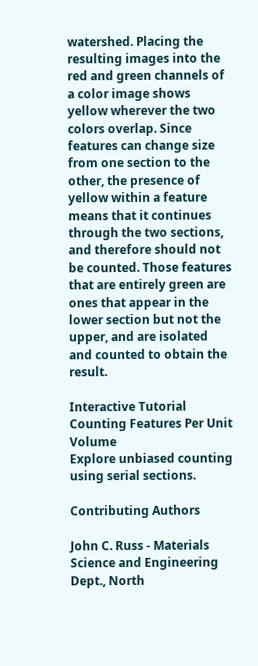watershed. Placing the resulting images into the red and green channels of a color image shows yellow wherever the two colors overlap. Since features can change size from one section to the other, the presence of yellow within a feature means that it continues through the two sections, and therefore should not be counted. Those features that are entirely green are ones that appear in the lower section but not the upper, and are isolated and counted to obtain the result.

Interactive Tutorial
Counting Features Per Unit Volume
Explore unbiased counting using serial sections.

Contributing Authors

John C. Russ - Materials Science and Engineering Dept., North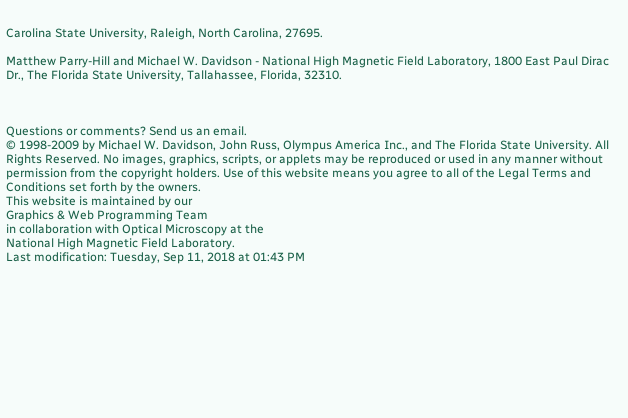Carolina State University, Raleigh, North Carolina, 27695.

Matthew Parry-Hill and Michael W. Davidson - National High Magnetic Field Laboratory, 1800 East Paul Dirac Dr., The Florida State University, Tallahassee, Florida, 32310.



Questions or comments? Send us an email.
© 1998-2009 by Michael W. Davidson, John Russ, Olympus America Inc., and The Florida State University. All Rights Reserved. No images, graphics, scripts, or applets may be reproduced or used in any manner without permission from the copyright holders. Use of this website means you agree to all of the Legal Terms and Conditions set forth by the owners.
This website is maintained by our
Graphics & Web Programming Team
in collaboration with Optical Microscopy at the
National High Magnetic Field Laboratory.
Last modification: Tuesday, Sep 11, 2018 at 01:43 PM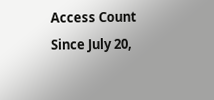Access Count Since July 20,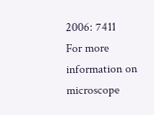2006: 7411
For more information on microscope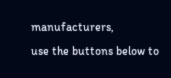manufacturers,
use the buttons below to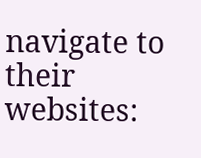navigate to their websites: